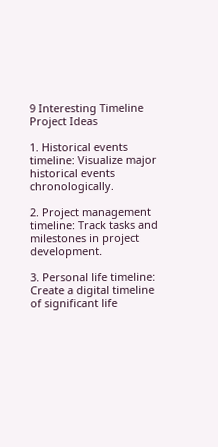9 Interesting Timeline Project Ideas

1. Historical events timeline: Visualize major historical events chronologically.

2. Project management timeline: Track tasks and milestones in project development.

3. Personal life timeline: Create a digital timeline of significant life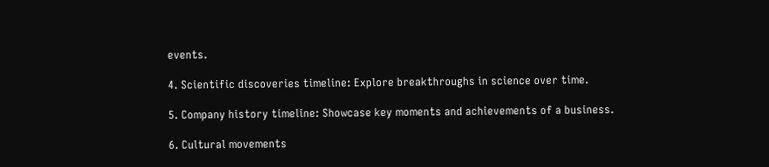events.

4. Scientific discoveries timeline: Explore breakthroughs in science over time.

5. Company history timeline: Showcase key moments and achievements of a business.

6. Cultural movements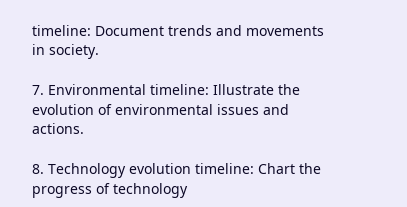timeline: Document trends and movements in society.

7. Environmental timeline: Illustrate the evolution of environmental issues and actions.

8. Technology evolution timeline: Chart the progress of technology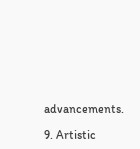advancements.

9. Artistic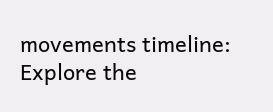movements timeline: Explore the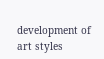development of art styles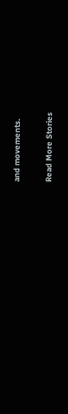and movements.

Read More Stories